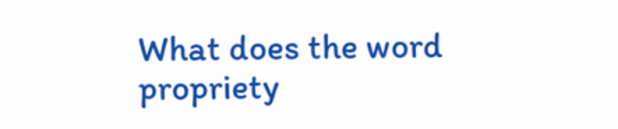What does the word propriety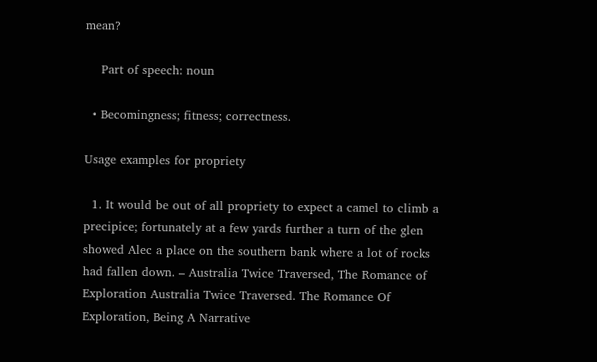mean?

    Part of speech: noun

  • Becomingness; fitness; correctness.

Usage examples for propriety

  1. It would be out of all propriety to expect a camel to climb a precipice; fortunately at a few yards further a turn of the glen showed Alec a place on the southern bank where a lot of rocks had fallen down. – Australia Twice Traversed, The Romance of Exploration Australia Twice Traversed. The Romance Of Exploration, Being A Narrative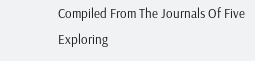Compiled From The Journals Of Five Exploring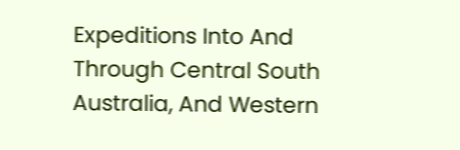Expeditions Into And Through Central South Australia, And Western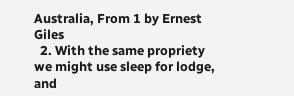Australia, From 1 by Ernest Giles
  2. With the same propriety we might use sleep for lodge, and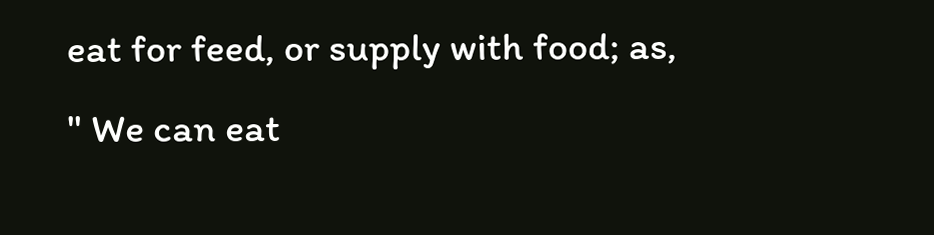eat for feed, or supply with food; as, " We can eat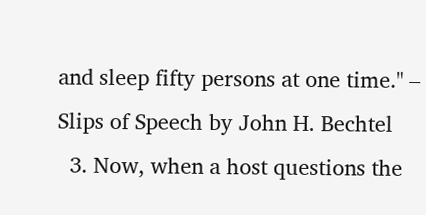and sleep fifty persons at one time." – Slips of Speech by John H. Bechtel
  3. Now, when a host questions the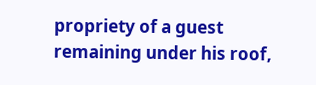propriety of a guest remaining under his roof,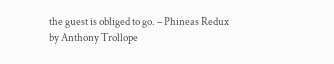the guest is obliged to go. – Phineas Redux by Anthony Trollope